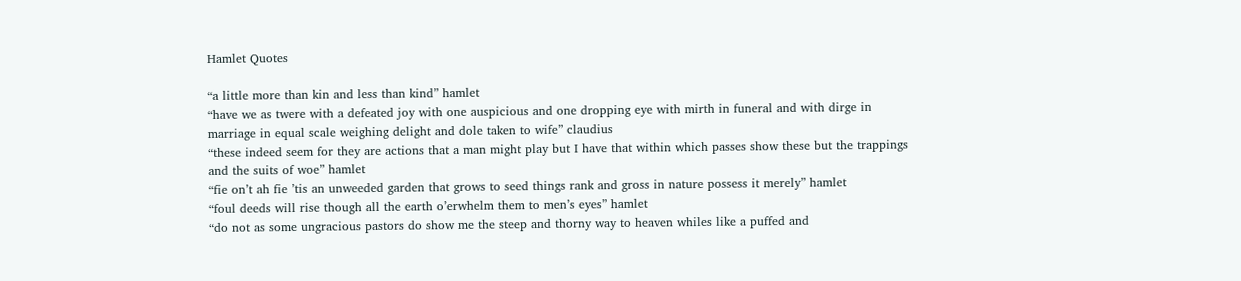Hamlet Quotes

“a little more than kin and less than kind” hamlet
“have we as twere with a defeated joy with one auspicious and one dropping eye with mirth in funeral and with dirge in marriage in equal scale weighing delight and dole taken to wife” claudius
“these indeed seem for they are actions that a man might play but I have that within which passes show these but the trappings and the suits of woe” hamlet
“fie on’t ah fie ’tis an unweeded garden that grows to seed things rank and gross in nature possess it merely” hamlet
“foul deeds will rise though all the earth o’erwhelm them to men’s eyes” hamlet
“do not as some ungracious pastors do show me the steep and thorny way to heaven whiles like a puffed and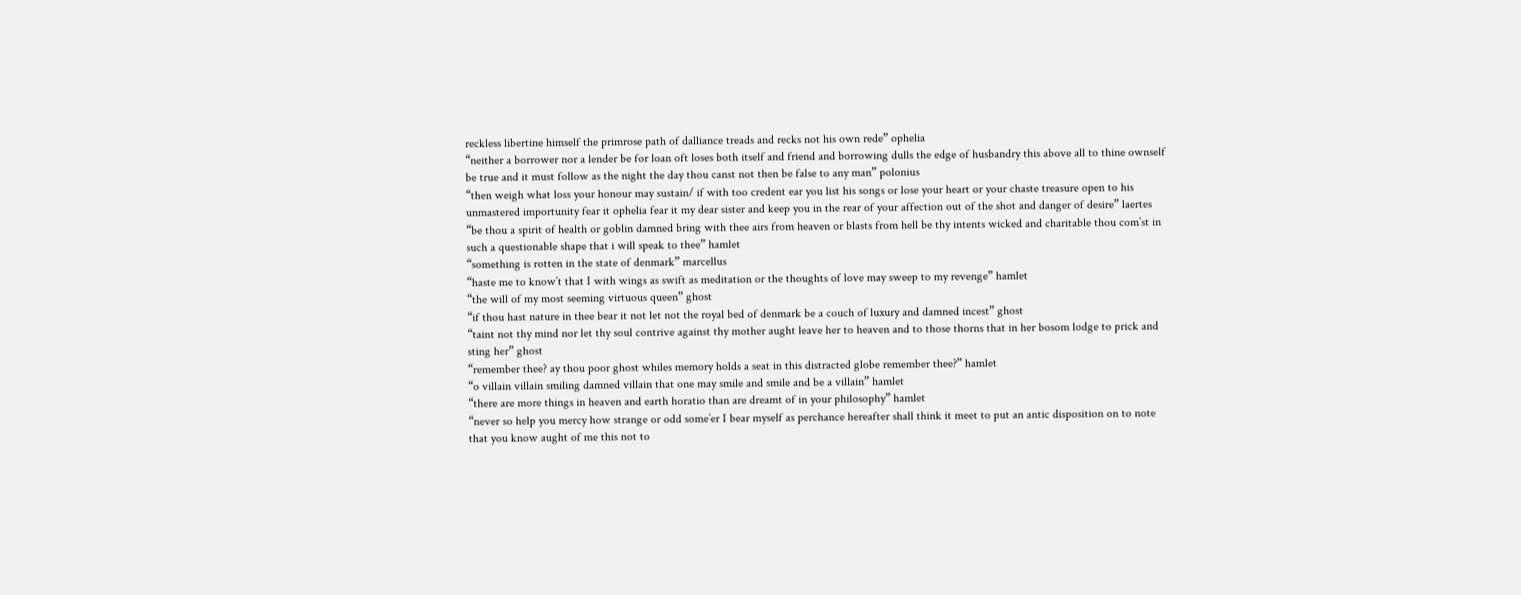reckless libertine himself the primrose path of dalliance treads and recks not his own rede” ophelia
“neither a borrower nor a lender be for loan oft loses both itself and friend and borrowing dulls the edge of husbandry this above all to thine ownself be true and it must follow as the night the day thou canst not then be false to any man” polonius
“then weigh what loss your honour may sustain/ if with too credent ear you list his songs or lose your heart or your chaste treasure open to his unmastered importunity fear it ophelia fear it my dear sister and keep you in the rear of your affection out of the shot and danger of desire” laertes
“be thou a spirit of health or goblin damned bring with thee airs from heaven or blasts from hell be thy intents wicked and charitable thou com’st in such a questionable shape that i will speak to thee” hamlet
“something is rotten in the state of denmark” marcellus
“haste me to know’t that I with wings as swift as meditation or the thoughts of love may sweep to my revenge” hamlet
“the will of my most seeming virtuous queen” ghost
“if thou hast nature in thee bear it not let not the royal bed of denmark be a couch of luxury and damned incest” ghost
“taint not thy mind nor let thy soul contrive against thy mother aught leave her to heaven and to those thorns that in her bosom lodge to prick and sting her” ghost
“remember thee? ay thou poor ghost whiles memory holds a seat in this distracted globe remember thee?” hamlet
“o villain villain smiling damned villain that one may smile and smile and be a villain” hamlet
“there are more things in heaven and earth horatio than are dreamt of in your philosophy” hamlet
“never so help you mercy how strange or odd some’er I bear myself as perchance hereafter shall think it meet to put an antic disposition on to note that you know aught of me this not to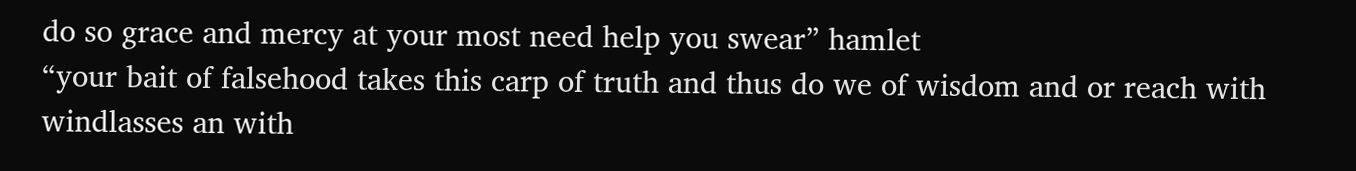do so grace and mercy at your most need help you swear” hamlet
“your bait of falsehood takes this carp of truth and thus do we of wisdom and or reach with windlasses an with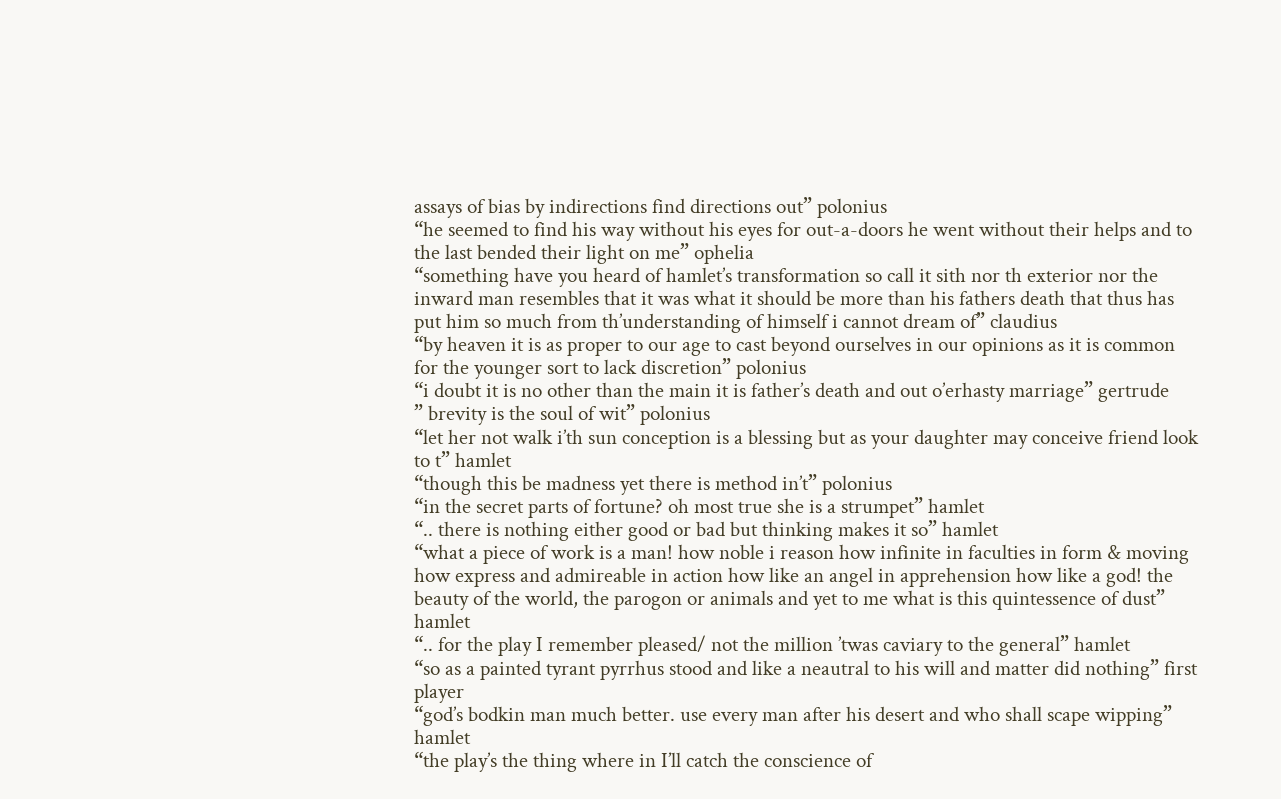assays of bias by indirections find directions out” polonius
“he seemed to find his way without his eyes for out-a-doors he went without their helps and to the last bended their light on me” ophelia
“something have you heard of hamlet’s transformation so call it sith nor th exterior nor the inward man resembles that it was what it should be more than his fathers death that thus has put him so much from th’understanding of himself i cannot dream of” claudius
“by heaven it is as proper to our age to cast beyond ourselves in our opinions as it is common for the younger sort to lack discretion” polonius
“i doubt it is no other than the main it is father’s death and out o’erhasty marriage” gertrude
” brevity is the soul of wit” polonius
“let her not walk i’th sun conception is a blessing but as your daughter may conceive friend look to t” hamlet
“though this be madness yet there is method in’t” polonius
“in the secret parts of fortune? oh most true she is a strumpet” hamlet
“.. there is nothing either good or bad but thinking makes it so” hamlet
“what a piece of work is a man! how noble i reason how infinite in faculties in form & moving how express and admireable in action how like an angel in apprehension how like a god! the beauty of the world, the parogon or animals and yet to me what is this quintessence of dust” hamlet
“.. for the play I remember pleased/ not the million ’twas caviary to the general” hamlet
“so as a painted tyrant pyrrhus stood and like a neautral to his will and matter did nothing” first player
“god’s bodkin man much better. use every man after his desert and who shall scape wipping” hamlet
“the play’s the thing where in I’ll catch the conscience of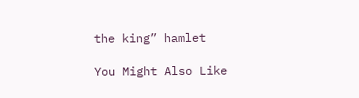the king” hamlet

You Might Also Like